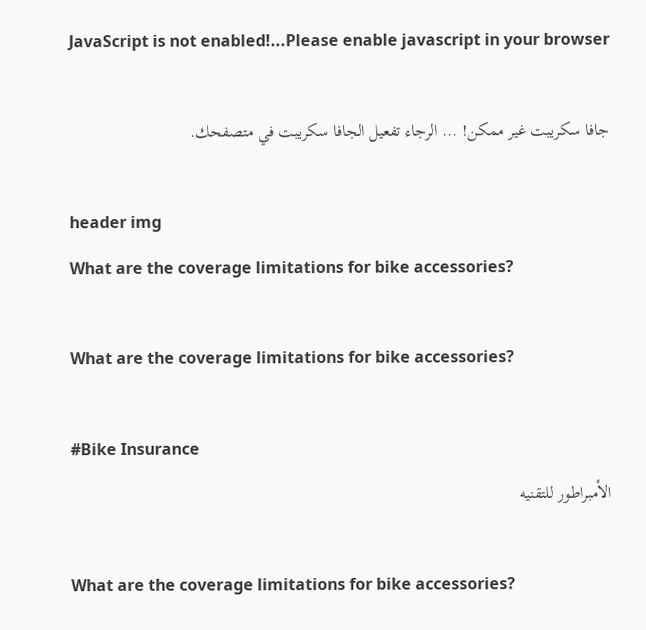JavaScript is not enabled!...Please enable javascript in your browser

جافا سكريبت غير ممكن! ... الرجاء تفعيل الجافا سكريبت في متصفحك.

header img
What are the coverage limitations for bike accessories?

What are the coverage limitations for bike accessories?

#Bike Insurance
الأمبراطور للتقنيه

What are the coverage limitations for bike accessories?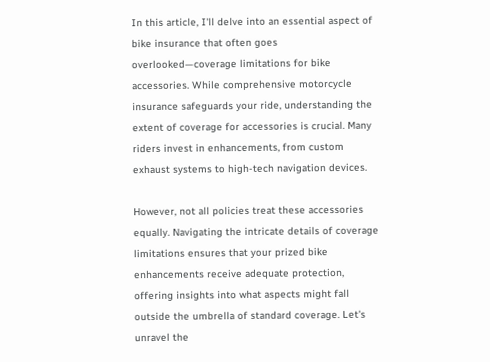In this article, I'll delve into an essential aspect of bike insurance that often goes overlooked—coverage limitations for bike accessories. While comprehensive motorcycle insurance safeguards your ride, understanding the extent of coverage for accessories is crucial. Many riders invest in enhancements, from custom exhaust systems to high-tech navigation devices.

However, not all policies treat these accessories equally. Navigating the intricate details of coverage limitations ensures that your prized bike enhancements receive adequate protection, offering insights into what aspects might fall outside the umbrella of standard coverage. Let's unravel the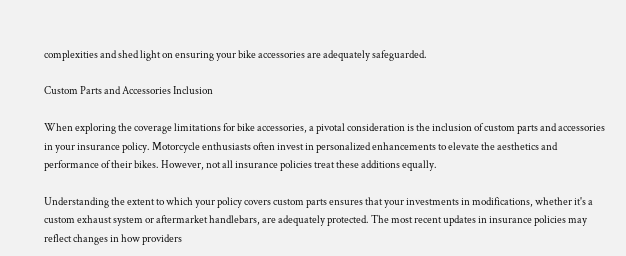complexities and shed light on ensuring your bike accessories are adequately safeguarded.

Custom Parts and Accessories Inclusion

When exploring the coverage limitations for bike accessories, a pivotal consideration is the inclusion of custom parts and accessories in your insurance policy. Motorcycle enthusiasts often invest in personalized enhancements to elevate the aesthetics and performance of their bikes. However, not all insurance policies treat these additions equally.

Understanding the extent to which your policy covers custom parts ensures that your investments in modifications, whether it's a custom exhaust system or aftermarket handlebars, are adequately protected. The most recent updates in insurance policies may reflect changes in how providers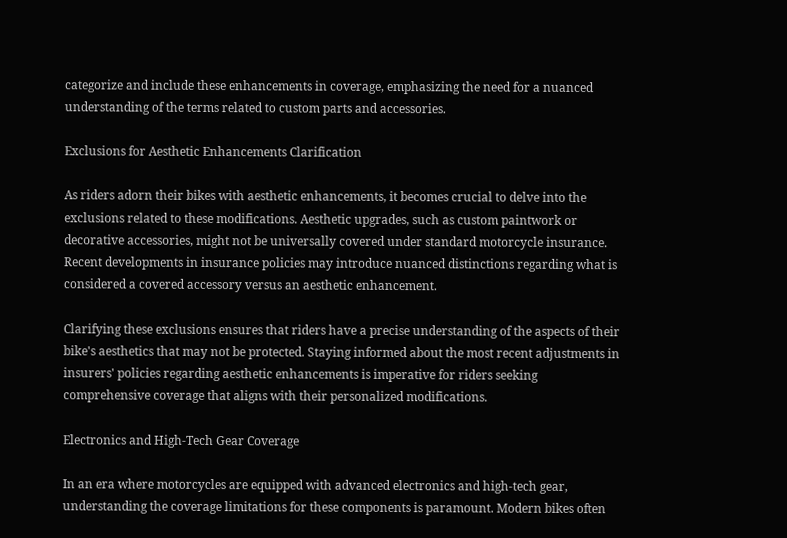categorize and include these enhancements in coverage, emphasizing the need for a nuanced understanding of the terms related to custom parts and accessories.

Exclusions for Aesthetic Enhancements Clarification

As riders adorn their bikes with aesthetic enhancements, it becomes crucial to delve into the exclusions related to these modifications. Aesthetic upgrades, such as custom paintwork or decorative accessories, might not be universally covered under standard motorcycle insurance. Recent developments in insurance policies may introduce nuanced distinctions regarding what is considered a covered accessory versus an aesthetic enhancement.

Clarifying these exclusions ensures that riders have a precise understanding of the aspects of their bike's aesthetics that may not be protected. Staying informed about the most recent adjustments in insurers' policies regarding aesthetic enhancements is imperative for riders seeking comprehensive coverage that aligns with their personalized modifications.

Electronics and High-Tech Gear Coverage

In an era where motorcycles are equipped with advanced electronics and high-tech gear, understanding the coverage limitations for these components is paramount. Modern bikes often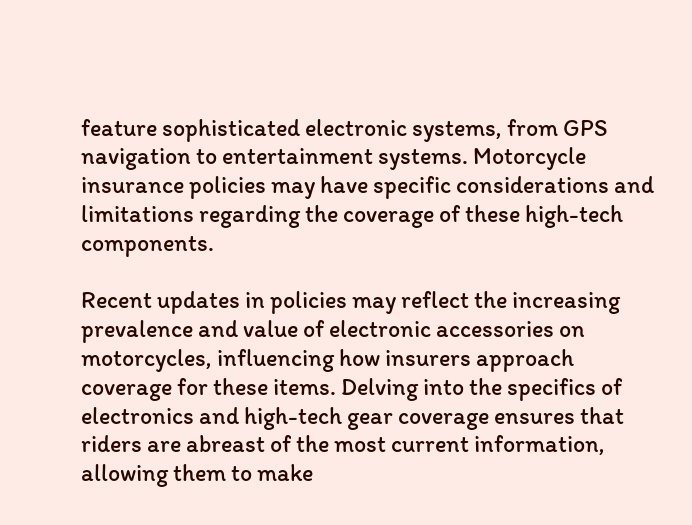feature sophisticated electronic systems, from GPS navigation to entertainment systems. Motorcycle insurance policies may have specific considerations and limitations regarding the coverage of these high-tech components.

Recent updates in policies may reflect the increasing prevalence and value of electronic accessories on motorcycles, influencing how insurers approach coverage for these items. Delving into the specifics of electronics and high-tech gear coverage ensures that riders are abreast of the most current information, allowing them to make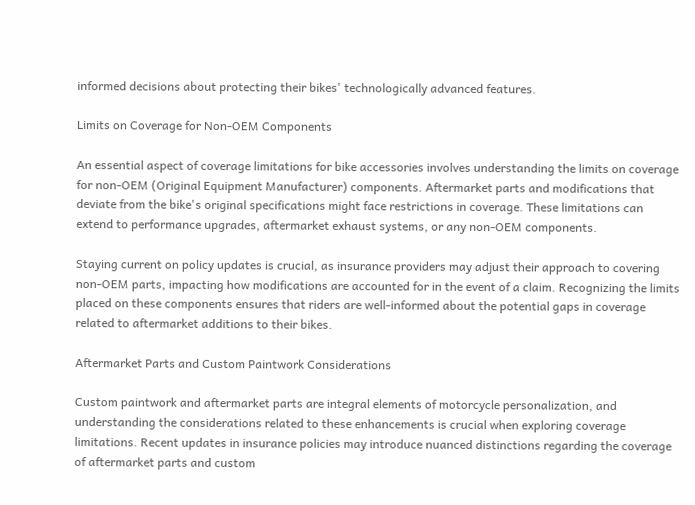informed decisions about protecting their bikes' technologically advanced features.

Limits on Coverage for Non-OEM Components

An essential aspect of coverage limitations for bike accessories involves understanding the limits on coverage for non-OEM (Original Equipment Manufacturer) components. Aftermarket parts and modifications that deviate from the bike's original specifications might face restrictions in coverage. These limitations can extend to performance upgrades, aftermarket exhaust systems, or any non-OEM components.

Staying current on policy updates is crucial, as insurance providers may adjust their approach to covering non-OEM parts, impacting how modifications are accounted for in the event of a claim. Recognizing the limits placed on these components ensures that riders are well-informed about the potential gaps in coverage related to aftermarket additions to their bikes.

Aftermarket Parts and Custom Paintwork Considerations

Custom paintwork and aftermarket parts are integral elements of motorcycle personalization, and understanding the considerations related to these enhancements is crucial when exploring coverage limitations. Recent updates in insurance policies may introduce nuanced distinctions regarding the coverage of aftermarket parts and custom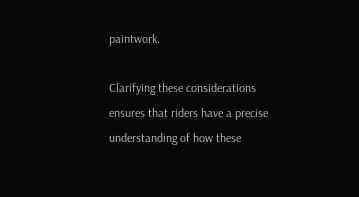paintwork.

Clarifying these considerations ensures that riders have a precise understanding of how these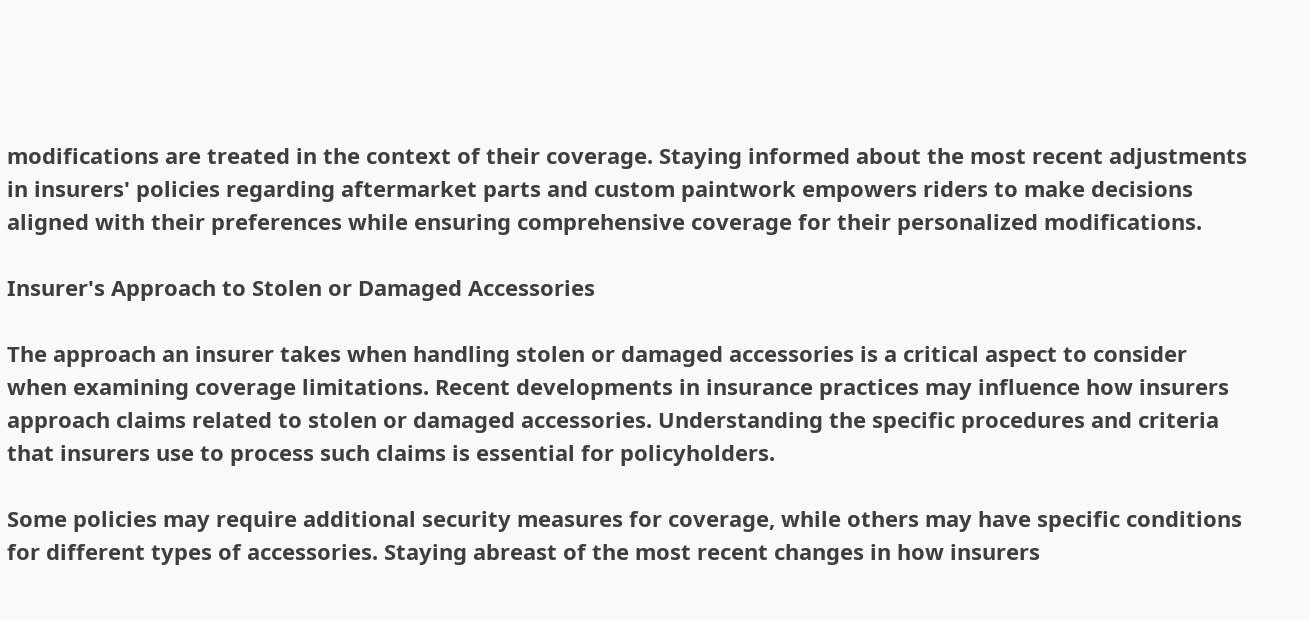modifications are treated in the context of their coverage. Staying informed about the most recent adjustments in insurers' policies regarding aftermarket parts and custom paintwork empowers riders to make decisions aligned with their preferences while ensuring comprehensive coverage for their personalized modifications.

Insurer's Approach to Stolen or Damaged Accessories

The approach an insurer takes when handling stolen or damaged accessories is a critical aspect to consider when examining coverage limitations. Recent developments in insurance practices may influence how insurers approach claims related to stolen or damaged accessories. Understanding the specific procedures and criteria that insurers use to process such claims is essential for policyholders.

Some policies may require additional security measures for coverage, while others may have specific conditions for different types of accessories. Staying abreast of the most recent changes in how insurers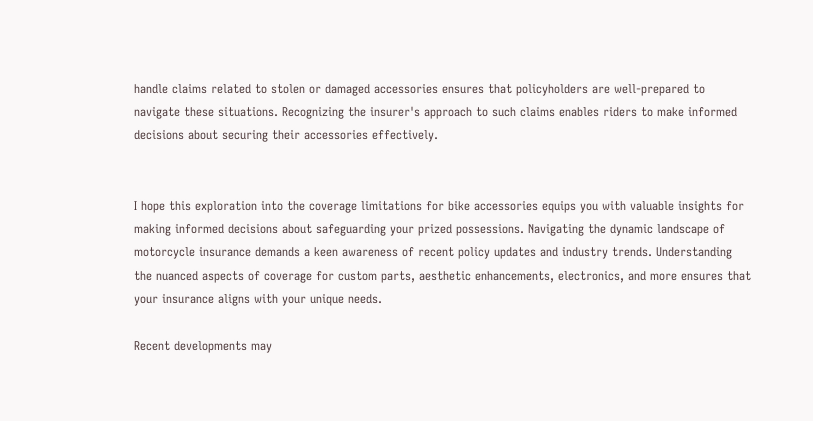handle claims related to stolen or damaged accessories ensures that policyholders are well-prepared to navigate these situations. Recognizing the insurer's approach to such claims enables riders to make informed decisions about securing their accessories effectively.


I hope this exploration into the coverage limitations for bike accessories equips you with valuable insights for making informed decisions about safeguarding your prized possessions. Navigating the dynamic landscape of motorcycle insurance demands a keen awareness of recent policy updates and industry trends. Understanding the nuanced aspects of coverage for custom parts, aesthetic enhancements, electronics, and more ensures that your insurance aligns with your unique needs.

Recent developments may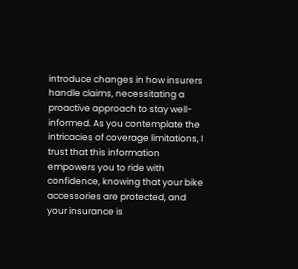introduce changes in how insurers handle claims, necessitating a proactive approach to stay well-informed. As you contemplate the intricacies of coverage limitations, I trust that this information empowers you to ride with confidence, knowing that your bike accessories are protected, and your insurance is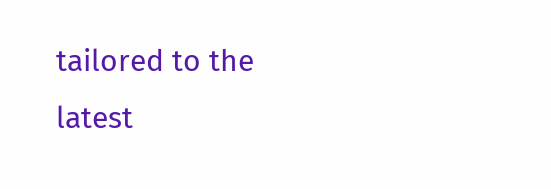tailored to the latest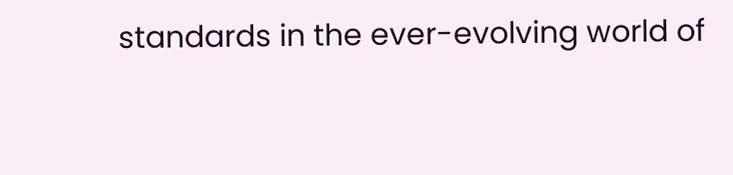standards in the ever-evolving world of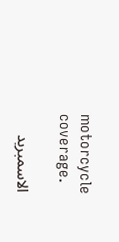motorcycle coverage.

الاسمبريد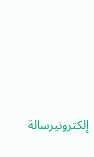إلكترونيرسالة